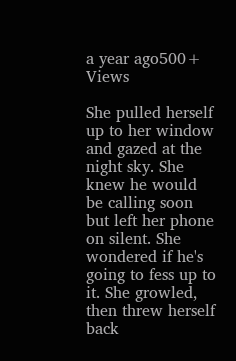a year ago500+ Views

She pulled herself up to her window and gazed at the night sky. She knew he would be calling soon but left her phone on silent. She wondered if he's going to fess up to it. She growled, then threw herself back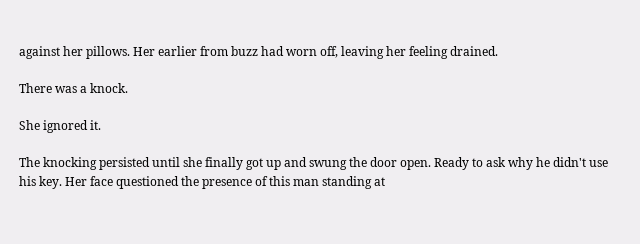against her pillows. Her earlier from buzz had worn off, leaving her feeling drained.

There was a knock.

She ignored it.

The knocking persisted until she finally got up and swung the door open. Ready to ask why he didn't use his key. Her face questioned the presence of this man standing at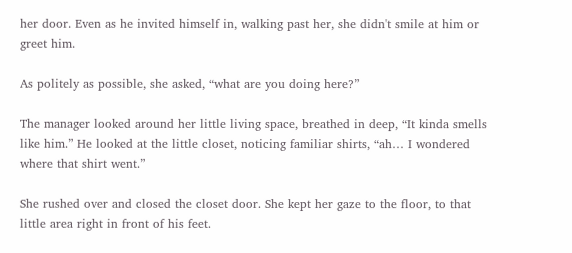her door. Even as he invited himself in, walking past her, she didn't smile at him or greet him.

As politely as possible, she asked, “what are you doing here?”

The manager looked around her little living space, breathed in deep, “It kinda smells like him.” He looked at the little closet, noticing familiar shirts, “ah… I wondered where that shirt went.”

She rushed over and closed the closet door. She kept her gaze to the floor, to that little area right in front of his feet.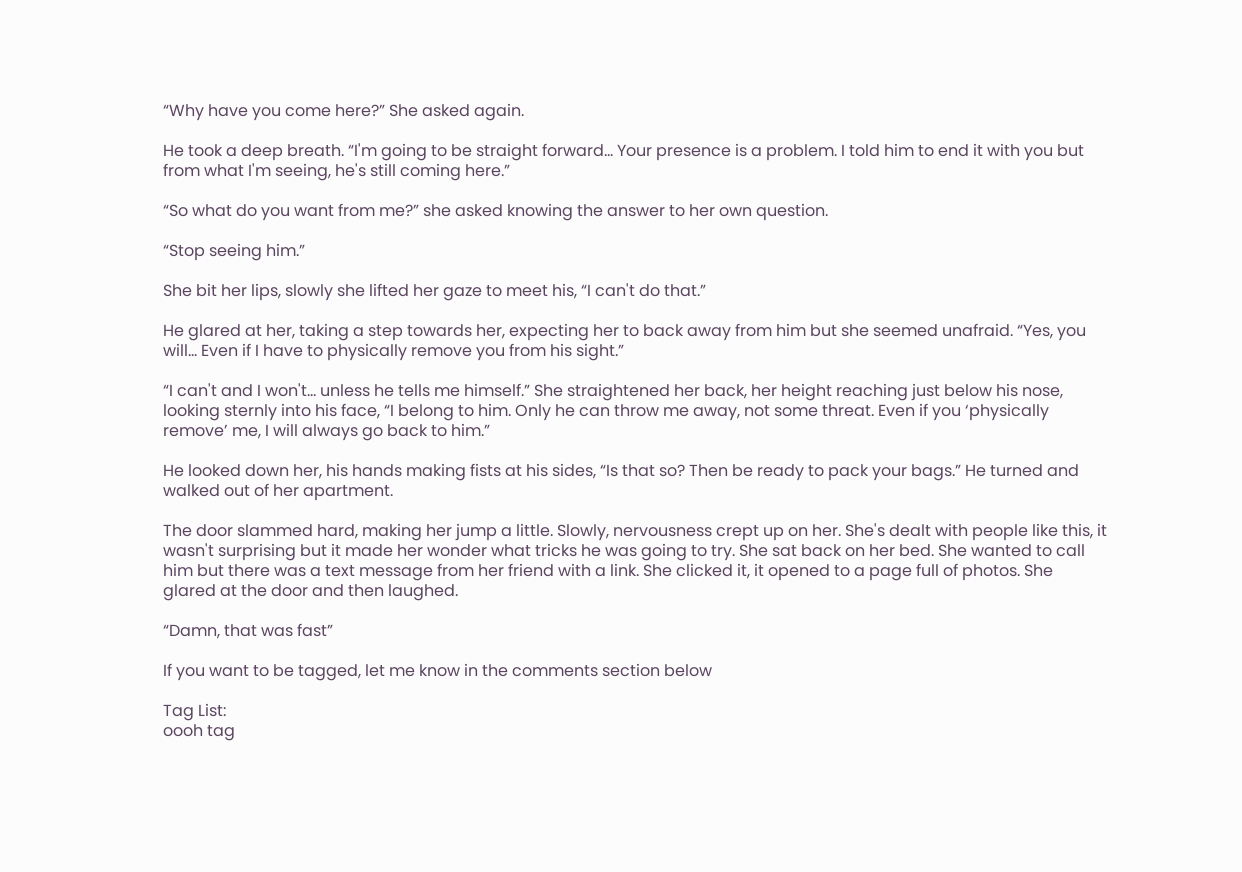“Why have you come here?” She asked again.

He took a deep breath. “I'm going to be straight forward… Your presence is a problem. I told him to end it with you but from what I'm seeing, he's still coming here.”

“So what do you want from me?” she asked knowing the answer to her own question.

“Stop seeing him.”

She bit her lips, slowly she lifted her gaze to meet his, “I can't do that.”

He glared at her, taking a step towards her, expecting her to back away from him but she seemed unafraid. “Yes, you will… Even if I have to physically remove you from his sight.”

“I can't and I won't… unless he tells me himself.” She straightened her back, her height reaching just below his nose, looking sternly into his face, “I belong to him. Only he can throw me away, not some threat. Even if you ‘physically remove’ me, I will always go back to him.”

He looked down her, his hands making fists at his sides, “Is that so? Then be ready to pack your bags.” He turned and walked out of her apartment.

The door slammed hard, making her jump a little. Slowly, nervousness crept up on her. She's dealt with people like this, it wasn't surprising but it made her wonder what tricks he was going to try. She sat back on her bed. She wanted to call him but there was a text message from her friend with a link. She clicked it, it opened to a page full of photos. She glared at the door and then laughed.

“Damn, that was fast”

If you want to be tagged, let me know in the comments section below

Tag List:
oooh tag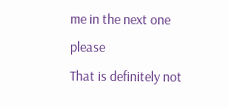me in the next one please
That is definitely not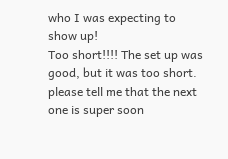who I was expecting to show up!
Too short!!!! The set up was good, but it was too short. please tell me that the next one is super soon